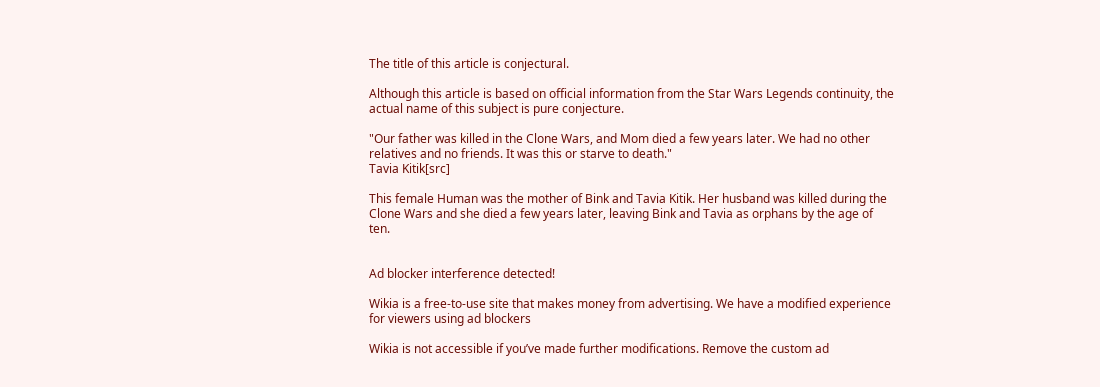The title of this article is conjectural.

Although this article is based on official information from the Star Wars Legends continuity, the actual name of this subject is pure conjecture.

"Our father was killed in the Clone Wars, and Mom died a few years later. We had no other relatives and no friends. It was this or starve to death."
Tavia Kitik[src]

This female Human was the mother of Bink and Tavia Kitik. Her husband was killed during the Clone Wars and she died a few years later, leaving Bink and Tavia as orphans by the age of ten.


Ad blocker interference detected!

Wikia is a free-to-use site that makes money from advertising. We have a modified experience for viewers using ad blockers

Wikia is not accessible if you’ve made further modifications. Remove the custom ad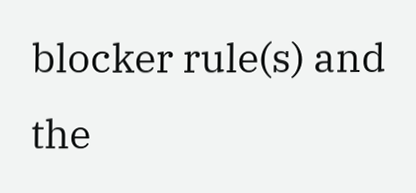blocker rule(s) and the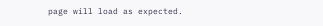page will load as expected.